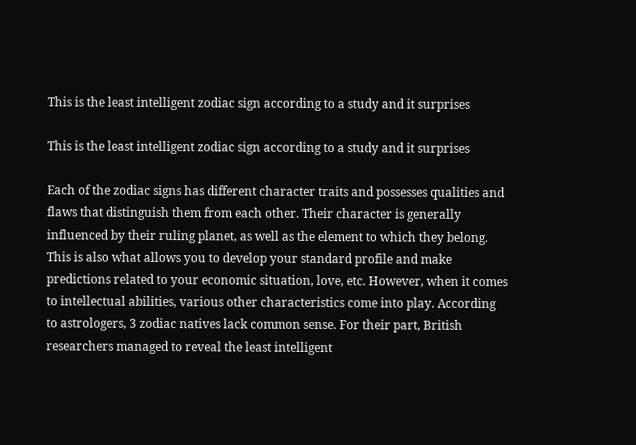This is the least intelligent zodiac sign according to a study and it surprises

This is the least intelligent zodiac sign according to a study and it surprises

Each of the zodiac signs has different character traits and possesses qualities and flaws that distinguish them from each other. Their character is generally influenced by their ruling planet, as well as the element to which they belong. This is also what allows you to develop your standard profile and make predictions related to your economic situation, love, etc. However, when it comes to intellectual abilities, various other characteristics come into play. According to astrologers, 3 zodiac natives lack common sense. For their part, British researchers managed to reveal the least intelligent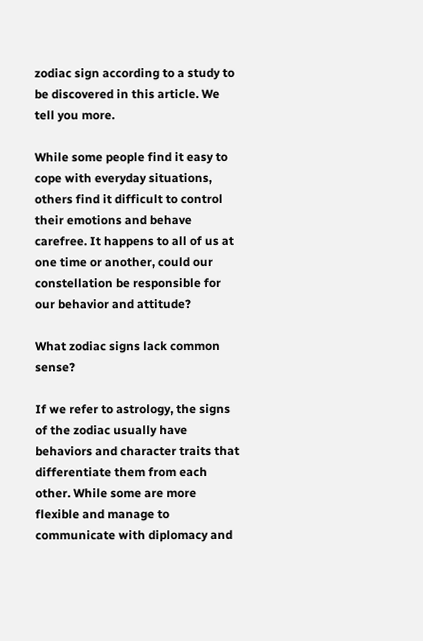zodiac sign according to a study to be discovered in this article. We tell you more.

While some people find it easy to cope with everyday situations, others find it difficult to control their emotions and behave carefree. It happens to all of us at one time or another, could our constellation be responsible for our behavior and attitude?

What zodiac signs lack common sense?

If we refer to astrology, the signs of the zodiac usually have behaviors and character traits that differentiate them from each other. While some are more flexible and manage to communicate with diplomacy and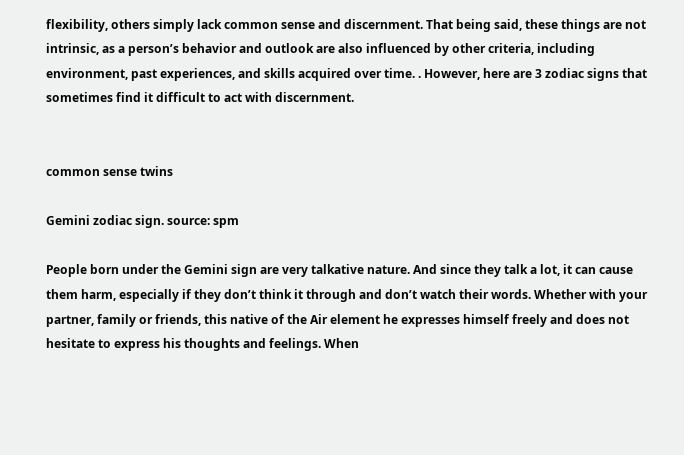flexibility, others simply lack common sense and discernment. That being said, these things are not intrinsic, as a person’s behavior and outlook are also influenced by other criteria, including environment, past experiences, and skills acquired over time. . However, here are 3 zodiac signs that sometimes find it difficult to act with discernment.


common sense twins

Gemini zodiac sign. source: spm

People born under the Gemini sign are very talkative nature. And since they talk a lot, it can cause them harm, especially if they don’t think it through and don’t watch their words. Whether with your partner, family or friends, this native of the Air element he expresses himself freely and does not hesitate to express his thoughts and feelings. When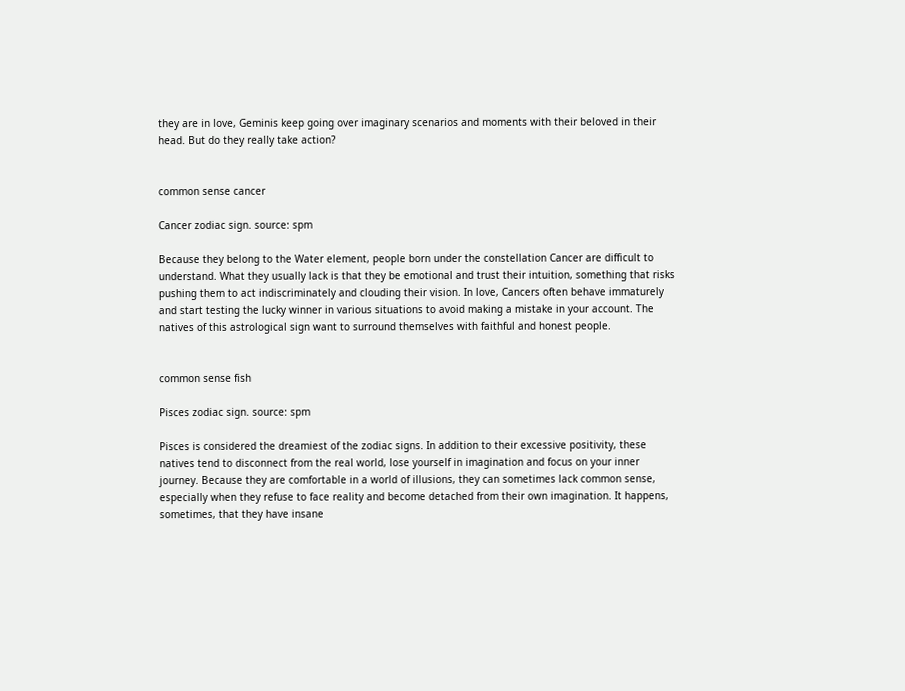they are in love, Geminis keep going over imaginary scenarios and moments with their beloved in their head. But do they really take action?


common sense cancer

Cancer zodiac sign. source: spm

Because they belong to the Water element, people born under the constellation Cancer are difficult to understand. What they usually lack is that they be emotional and trust their intuition, something that risks pushing them to act indiscriminately and clouding their vision. In love, Cancers often behave immaturely and start testing the lucky winner in various situations to avoid making a mistake in your account. The natives of this astrological sign want to surround themselves with faithful and honest people.


common sense fish

Pisces zodiac sign. source: spm

Pisces is considered the dreamiest of the zodiac signs. In addition to their excessive positivity, these natives tend to disconnect from the real world, lose yourself in imagination and focus on your inner journey. Because they are comfortable in a world of illusions, they can sometimes lack common sense, especially when they refuse to face reality and become detached from their own imagination. It happens, sometimes, that they have insane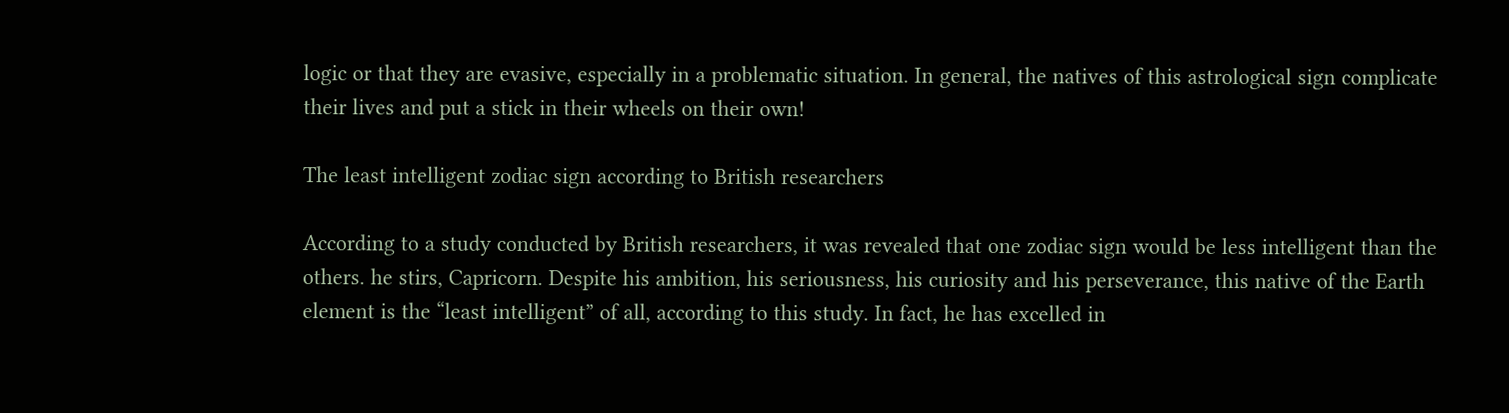logic or that they are evasive, especially in a problematic situation. In general, the natives of this astrological sign complicate their lives and put a stick in their wheels on their own!

The least intelligent zodiac sign according to British researchers

According to a study conducted by British researchers, it was revealed that one zodiac sign would be less intelligent than the others. he stirs, Capricorn. Despite his ambition, his seriousness, his curiosity and his perseverance, this native of the Earth element is the “least intelligent” of all, according to this study. In fact, he has excelled in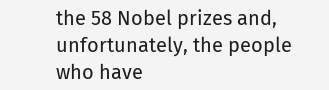the 58 Nobel prizes and, unfortunately, the people who have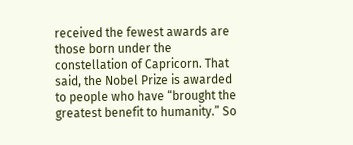received the fewest awards are those born under the constellation of Capricorn. That said, the Nobel Prize is awarded to people who have “brought the greatest benefit to humanity.” So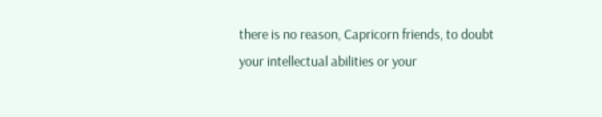there is no reason, Capricorn friends, to doubt your intellectual abilities or your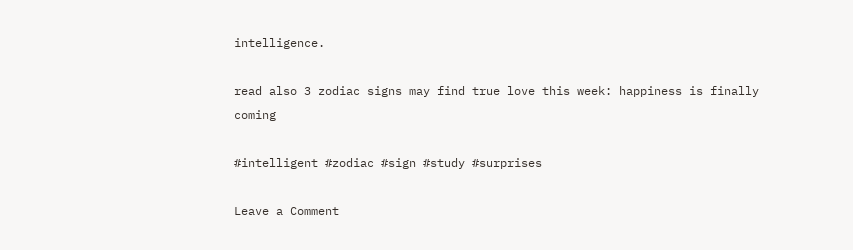intelligence.

read also 3 zodiac signs may find true love this week: happiness is finally coming

#intelligent #zodiac #sign #study #surprises

Leave a Comment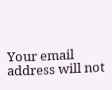Your email address will not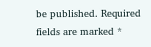be published. Required fields are marked *